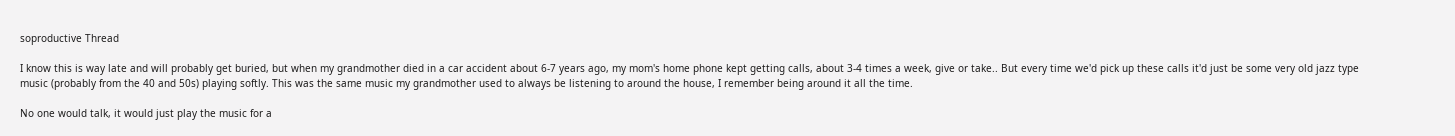soproductive Thread

I know this is way late and will probably get buried, but when my grandmother died in a car accident about 6-7 years ago, my mom's home phone kept getting calls, about 3-4 times a week, give or take.. But every time we'd pick up these calls it'd just be some very old jazz type music (probably from the 40 and 50s) playing softly. This was the same music my grandmother used to always be listening to around the house, I remember being around it all the time.

No one would talk, it would just play the music for a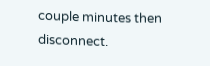couple minutes then disconnect.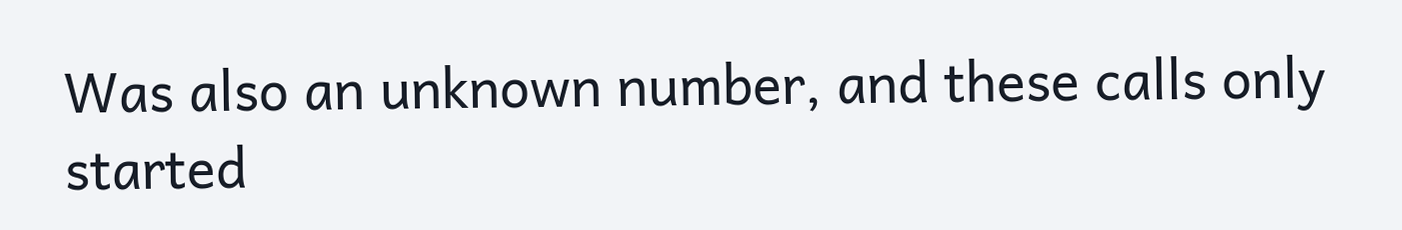Was also an unknown number, and these calls only started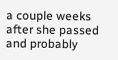a couple weeks after she passed and probably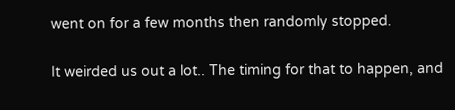went on for a few months then randomly stopped.

It weirded us out a lot.. The timing for that to happen, and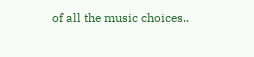of all the music choices..